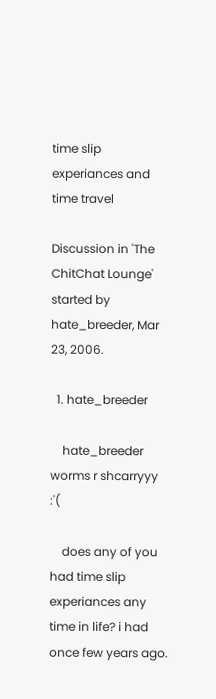time slip experiances and time travel

Discussion in 'The ChitChat Lounge' started by hate_breeder, Mar 23, 2006.

  1. hate_breeder

    hate_breeder worms r shcarryyy :'(

    does any of you had time slip experiances any time in life? i had once few years ago.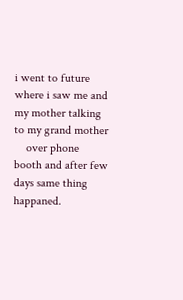i went to future where i saw me and my mother talking to my grand mother
    over phone booth and after few days same thing happaned.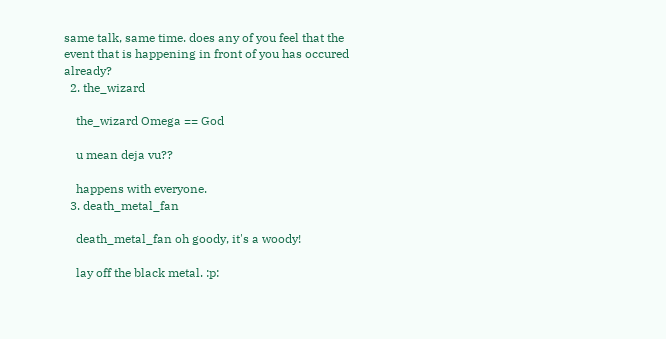same talk, same time. does any of you feel that the event that is happening in front of you has occured already?
  2. the_wizard

    the_wizard Omega == God

    u mean deja vu??

    happens with everyone.
  3. death_metal_fan

    death_metal_fan oh goody, it's a woody!

    lay off the black metal. :p: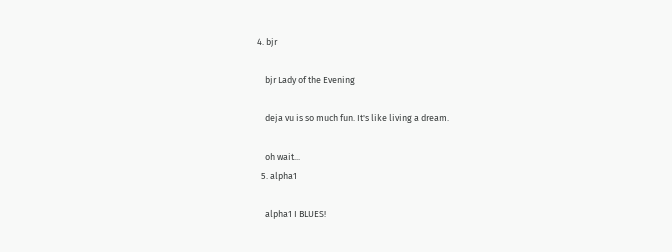4. bjr

    bjr Lady of the Evening

    deja vu is so much fun. It's like living a dream.

    oh wait...
  5. alpha1

    alpha1 I BLUES!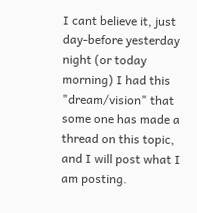I cant believe it, just day-before yesterday night (or today morning) I had this "dream/vision" that some one has made a thread on this topic, and I will post what I am posting.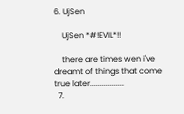6. UjSen

    UjSen *#!EVIL*!!

    there are times wen i've dreamt of things that come true later.................
  7.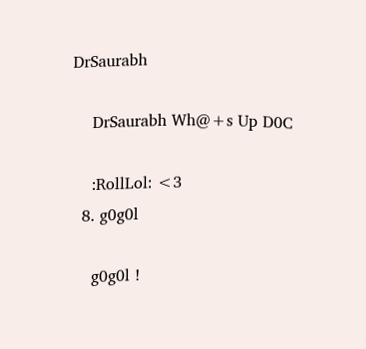DrSaurabh

    DrSaurabh Wh@+s Up D0C

    :RollLol: <3
  8. g0g0l

    g0g0l !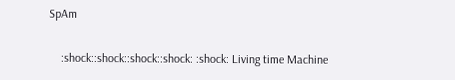SpAm

    :shock::shock::shock::shock: :shock: Living time Machine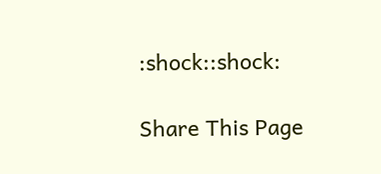:shock::shock:

Share This Page